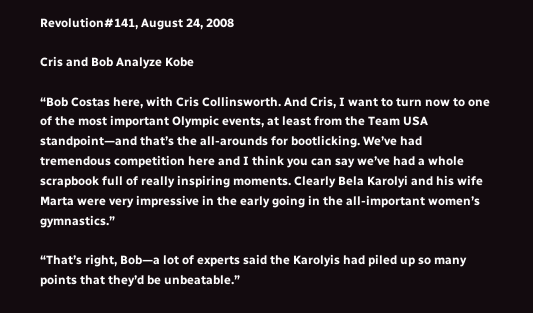Revolution#141, August 24, 2008

Cris and Bob Analyze Kobe

“Bob Costas here, with Cris Collinsworth. And Cris, I want to turn now to one of the most important Olympic events, at least from the Team USA standpoint—and that’s the all-arounds for bootlicking. We’ve had tremendous competition here and I think you can say we’ve had a whole scrapbook full of really inspiring moments. Clearly Bela Karolyi and his wife Marta were very impressive in the early going in the all-important women’s gymnastics.”

“That’s right, Bob—a lot of experts said the Karolyis had piled up so many points that they’d be unbeatable.”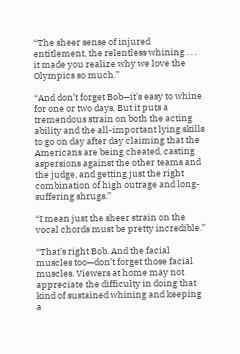“The sheer sense of injured entitlement, the relentless whining . . . it made you realize why we love the Olympics so much.”

“And don’t forget Bob—it’s easy to whine for one or two days. But it puts a tremendous strain on both the acting ability and the all-important lying skills to go on day after day claiming that the Americans are being cheated, casting aspersions against the other teams and the judge, and getting just the right combination of high outrage and long-suffering shrugs.”

“I mean just the sheer strain on the vocal chords must be pretty incredible.”

“That’s right Bob. And the facial muscles too—don’t forget those facial muscles. Viewers at home may not appreciate the difficulty in doing that kind of sustained whining and keeping a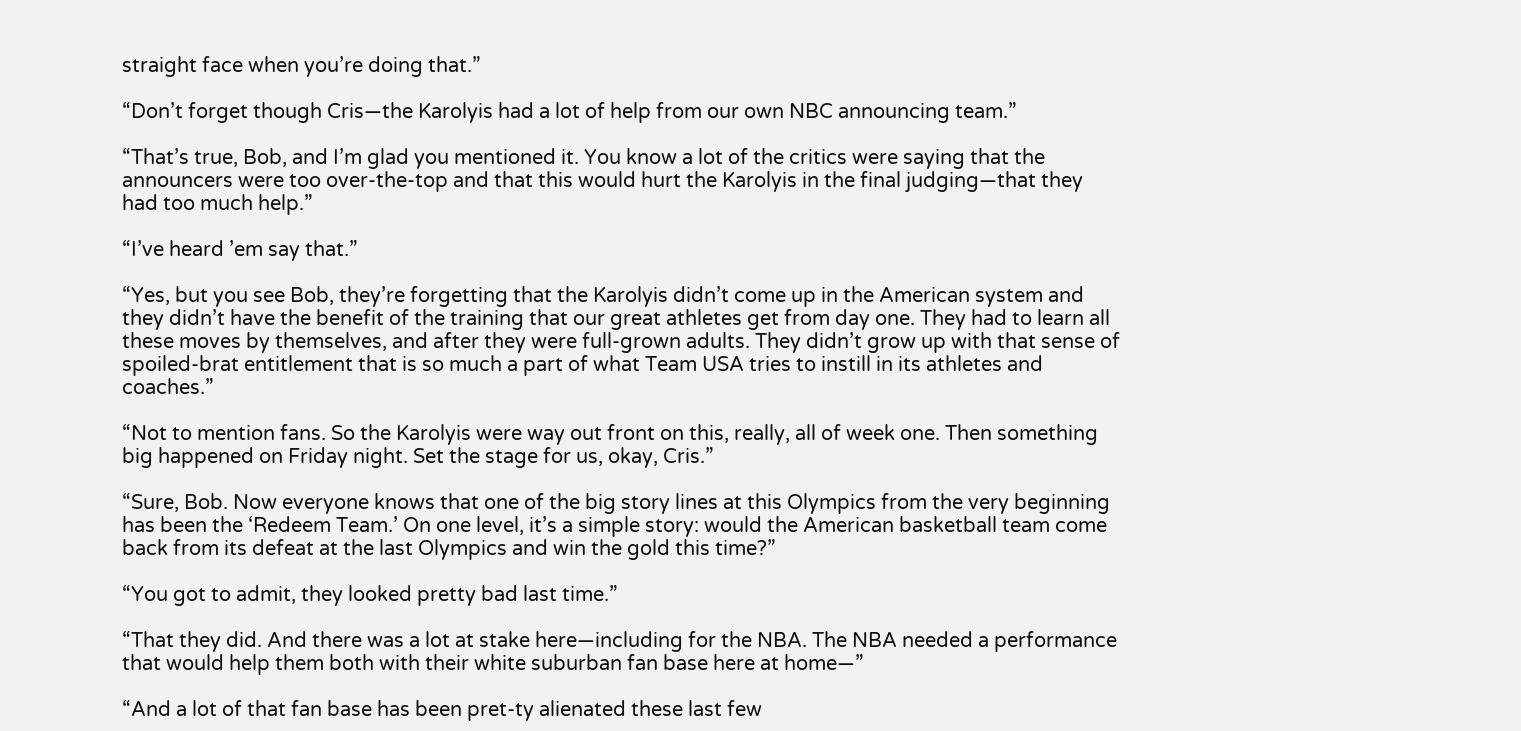straight face when you’re doing that.”

“Don’t forget though Cris—the Karolyis had a lot of help from our own NBC announcing team.”

“That’s true, Bob, and I’m glad you mentioned it. You know a lot of the critics were saying that the announcers were too over-the-top and that this would hurt the Karolyis in the final judging—that they had too much help.”

“I’ve heard ’em say that.”

“Yes, but you see Bob, they’re forgetting that the Karolyis didn’t come up in the American system and they didn’t have the benefit of the training that our great athletes get from day one. They had to learn all these moves by themselves, and after they were full-grown adults. They didn’t grow up with that sense of spoiled-brat entitlement that is so much a part of what Team USA tries to instill in its athletes and coaches.”

“Not to mention fans. So the Karolyis were way out front on this, really, all of week one. Then something big happened on Friday night. Set the stage for us, okay, Cris.”

“Sure, Bob. Now everyone knows that one of the big story lines at this Olympics from the very beginning has been the ‘Redeem Team.’ On one level, it’s a simple story: would the American basketball team come back from its defeat at the last Olympics and win the gold this time?”

“You got to admit, they looked pretty bad last time.”

“That they did. And there was a lot at stake here—including for the NBA. The NBA needed a performance that would help them both with their white suburban fan base here at home—”

“And a lot of that fan base has been pret-ty alienated these last few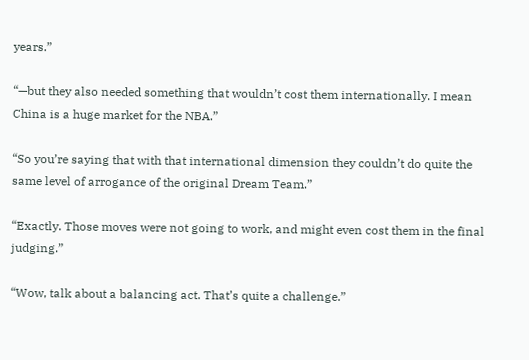years.”

“—but they also needed something that wouldn’t cost them internationally. I mean China is a huge market for the NBA.”

“So you’re saying that with that international dimension they couldn’t do quite the same level of arrogance of the original Dream Team.”

“Exactly. Those moves were not going to work, and might even cost them in the final judging.”

“Wow, talk about a balancing act. That’s quite a challenge.”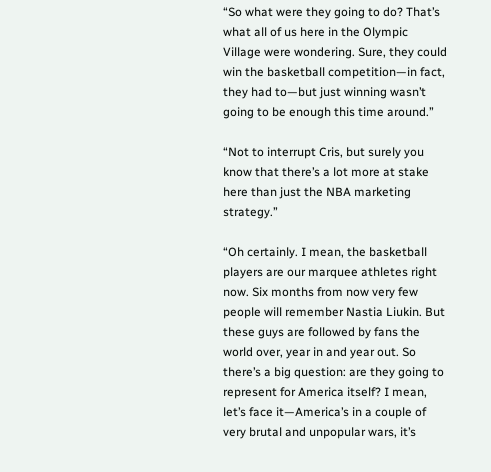“So what were they going to do? That’s what all of us here in the Olympic Village were wondering. Sure, they could win the basketball competition—in fact, they had to—but just winning wasn’t going to be enough this time around.”

“Not to interrupt Cris, but surely you know that there’s a lot more at stake here than just the NBA marketing strategy.”

“Oh certainly. I mean, the basketball players are our marquee athletes right now. Six months from now very few people will remember Nastia Liukin. But these guys are followed by fans the world over, year in and year out. So there’s a big question: are they going to represent for America itself? I mean, let’s face it—America’s in a couple of very brutal and unpopular wars, it’s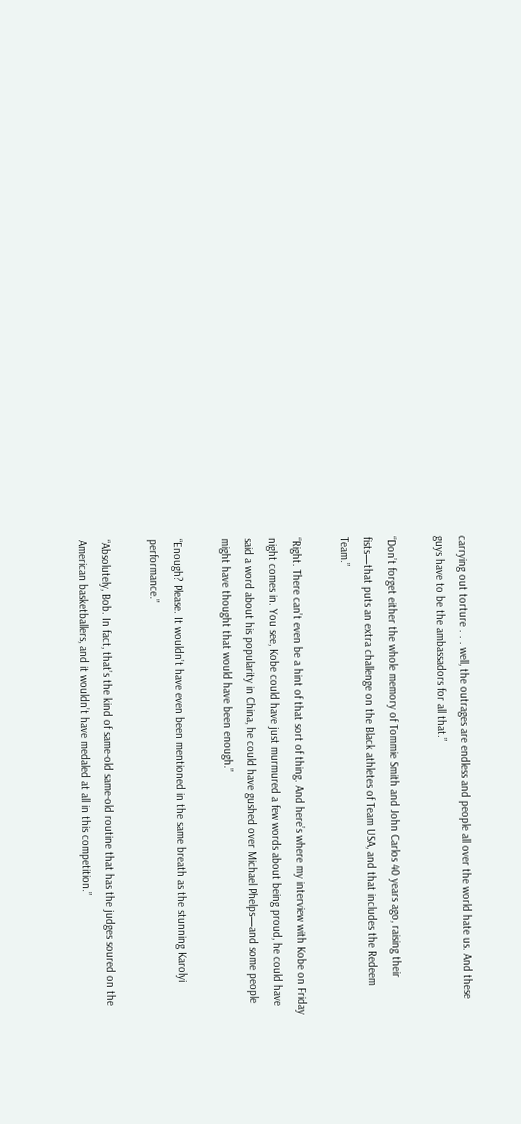carrying out torture . . . well, the outrages are endless and people all over the world hate us. And these guys have to be the ambassadors for all that.”

“Don’t forget either the whole memory of Tommie Smith and John Carlos 40 years ago, raising their fists—that puts an extra challenge on the Black athletes of Team USA, and that includes the Redeem Team.”

“Right. There can’t even be a hint of that sort of thing. And here’s where my interview with Kobe on Friday night comes in. You see, Kobe could have just murmured a few words about being proud, he could have said a word about his popularity in China, he could have gushed over Michael Phelps—and some people might have thought that would have been enough.”

“Enough? Please. It wouldn’t have even been mentioned in the same breath as the stunning Karolyi performance.”

“Absolutely, Bob. In fact, that’s the kind of same-old same-old routine that has the judges soured on the American basketballers, and it wouldn’t have medaled at all in this competition.”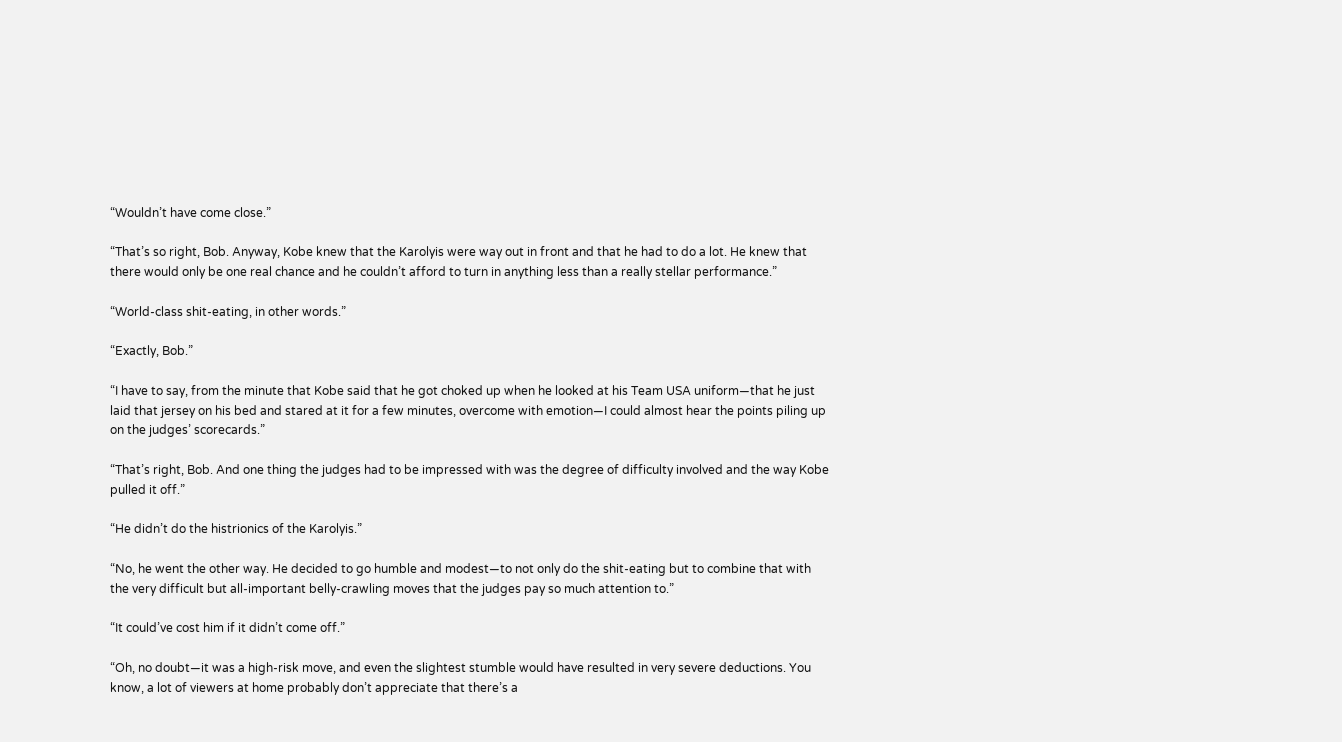“Wouldn’t have come close.”

“That’s so right, Bob. Anyway, Kobe knew that the Karolyis were way out in front and that he had to do a lot. He knew that there would only be one real chance and he couldn’t afford to turn in anything less than a really stellar performance.”

“World-class shit-eating, in other words.”

“Exactly, Bob.”

“I have to say, from the minute that Kobe said that he got choked up when he looked at his Team USA uniform—that he just laid that jersey on his bed and stared at it for a few minutes, overcome with emotion—I could almost hear the points piling up on the judges’ scorecards.”

“That’s right, Bob. And one thing the judges had to be impressed with was the degree of difficulty involved and the way Kobe pulled it off.”

“He didn’t do the histrionics of the Karolyis.”

“No, he went the other way. He decided to go humble and modest—to not only do the shit-eating but to combine that with the very difficult but all-important belly-crawling moves that the judges pay so much attention to.”

“It could’ve cost him if it didn’t come off.”

“Oh, no doubt—it was a high-risk move, and even the slightest stumble would have resulted in very severe deductions. You know, a lot of viewers at home probably don’t appreciate that there’s a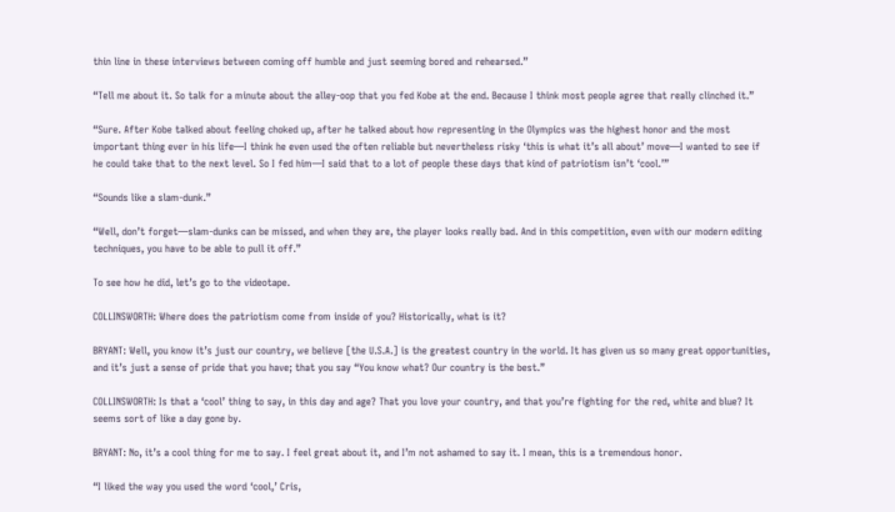thin line in these interviews between coming off humble and just seeming bored and rehearsed.”

“Tell me about it. So talk for a minute about the alley-oop that you fed Kobe at the end. Because I think most people agree that really clinched it.”

“Sure. After Kobe talked about feeling choked up, after he talked about how representing in the Olympics was the highest honor and the most important thing ever in his life—I think he even used the often reliable but nevertheless risky ‘this is what it’s all about’ move—I wanted to see if he could take that to the next level. So I fed him—I said that to a lot of people these days that kind of patriotism isn’t ‘cool.’”

“Sounds like a slam-dunk.”

“Well, don’t forget—slam-dunks can be missed, and when they are, the player looks really bad. And in this competition, even with our modern editing techniques, you have to be able to pull it off.”

To see how he did, let’s go to the videotape.

COLLINSWORTH: Where does the patriotism come from inside of you? Historically, what is it?

BRYANT: Well, you know it’s just our country, we believe [the U.S.A.] is the greatest country in the world. It has given us so many great opportunities, and it’s just a sense of pride that you have; that you say “You know what? Our country is the best.”

COLLINSWORTH: Is that a ‘cool’ thing to say, in this day and age? That you love your country, and that you’re fighting for the red, white and blue? It seems sort of like a day gone by.

BRYANT: No, it’s a cool thing for me to say. I feel great about it, and I’m not ashamed to say it. I mean, this is a tremendous honor.

“I liked the way you used the word ‘cool,’ Cris,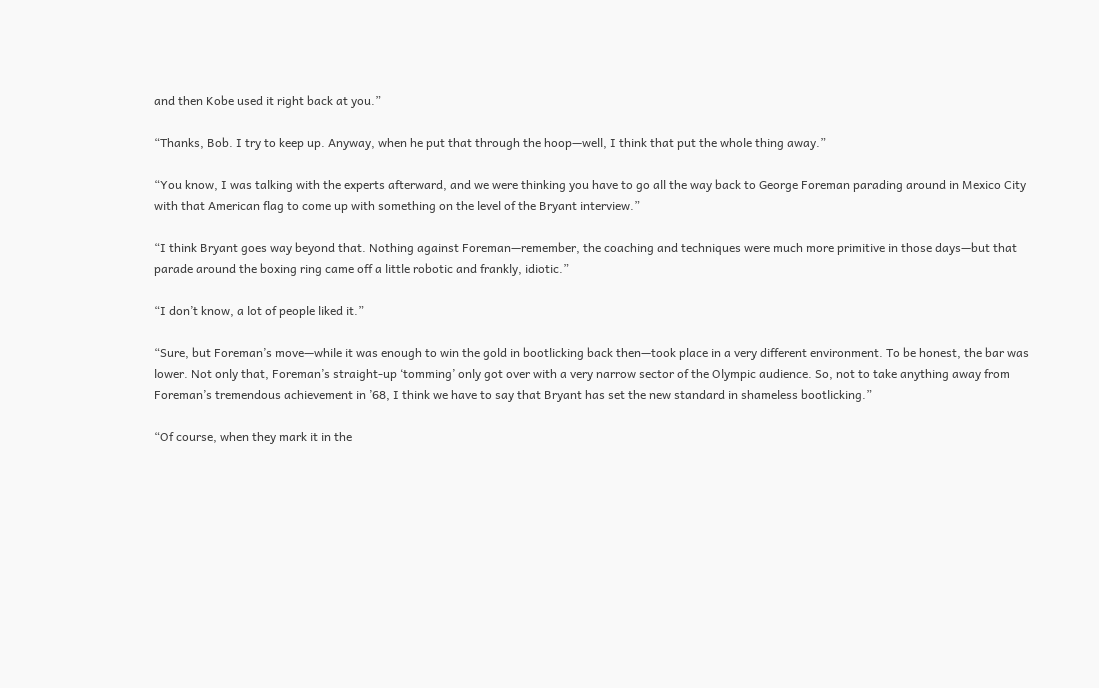and then Kobe used it right back at you.”

“Thanks, Bob. I try to keep up. Anyway, when he put that through the hoop—well, I think that put the whole thing away.”

“You know, I was talking with the experts afterward, and we were thinking you have to go all the way back to George Foreman parading around in Mexico City with that American flag to come up with something on the level of the Bryant interview.”

“I think Bryant goes way beyond that. Nothing against Foreman—remember, the coaching and techniques were much more primitive in those days—but that parade around the boxing ring came off a little robotic and frankly, idiotic.”

“I don’t know, a lot of people liked it.”

“Sure, but Foreman’s move—while it was enough to win the gold in bootlicking back then—took place in a very different environment. To be honest, the bar was lower. Not only that, Foreman’s straight-up ‘tomming’ only got over with a very narrow sector of the Olympic audience. So, not to take anything away from Foreman’s tremendous achievement in ’68, I think we have to say that Bryant has set the new standard in shameless bootlicking.”

“Of course, when they mark it in the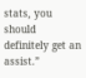stats, you should definitely get an assist.”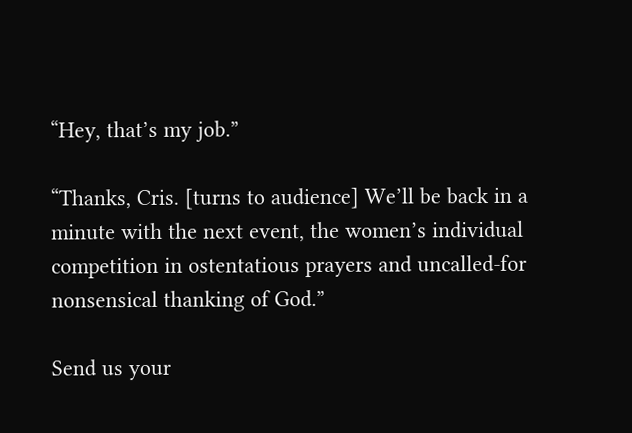“Hey, that’s my job.”

“Thanks, Cris. [turns to audience] We’ll be back in a minute with the next event, the women’s individual competition in ostentatious prayers and uncalled-for nonsensical thanking of God.”

Send us your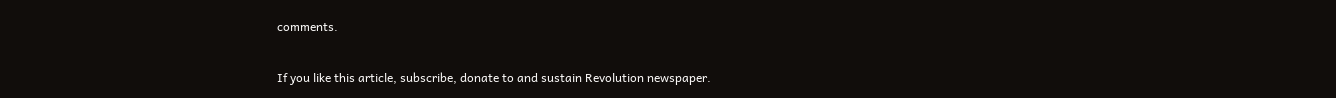comments.

If you like this article, subscribe, donate to and sustain Revolution newspaper.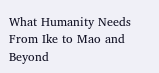What Humanity Needs
From Ike to Mao and Beyond